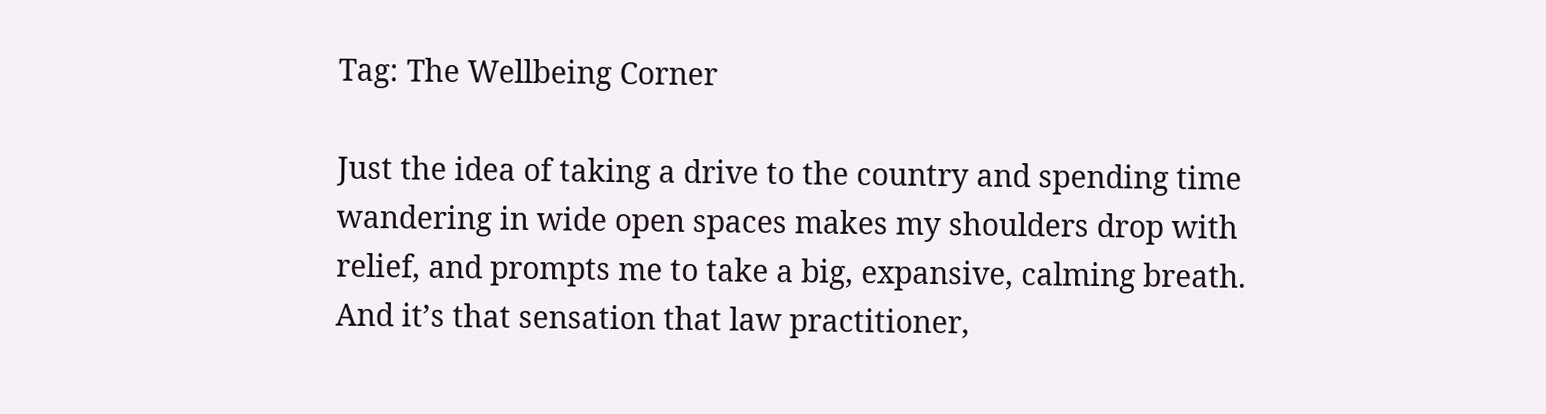Tag: The Wellbeing Corner

Just the idea of taking a drive to the country and spending time wandering in wide open spaces makes my shoulders drop with relief, and prompts me to take a big, expansive, calming breath. And it’s that sensation that law practitioner,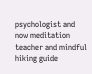psychologist and now meditation teacher and mindful hiking guide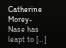Catherine Morey-Nase has leapt to […]